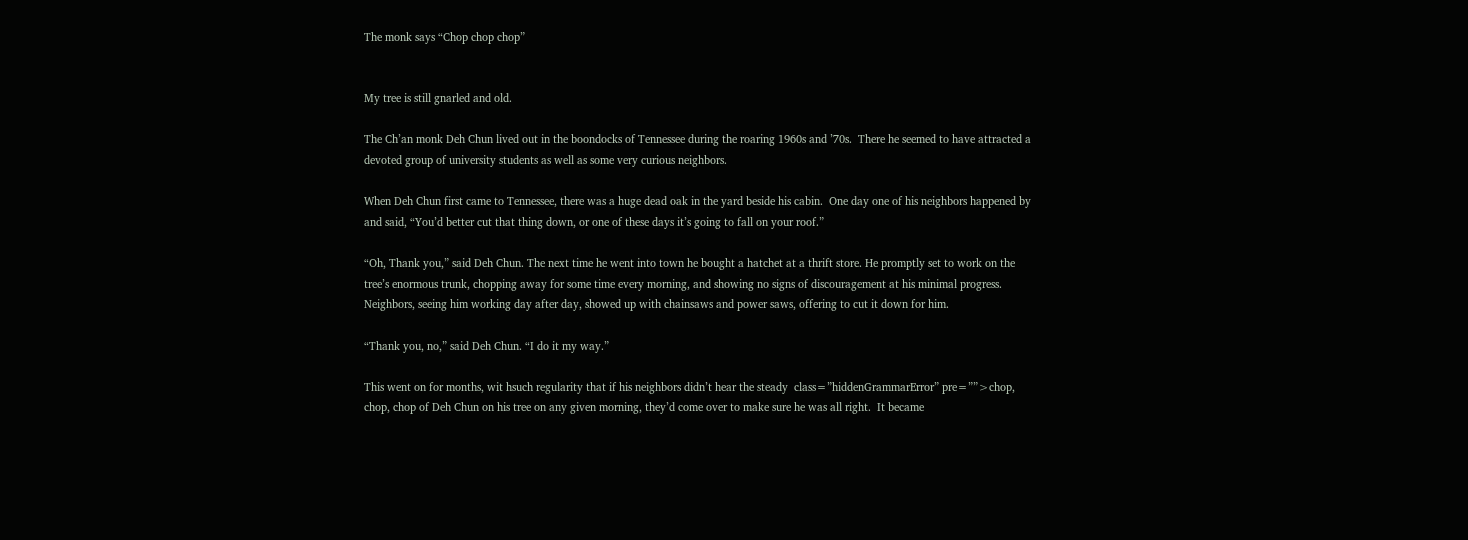The monk says “Chop chop chop”


My tree is still gnarled and old.

The Ch’an monk Deh Chun lived out in the boondocks of Tennessee during the roaring 1960s and ’70s.  There he seemed to have attracted a devoted group of university students as well as some very curious neighbors.

When Deh Chun first came to Tennessee, there was a huge dead oak in the yard beside his cabin.  One day one of his neighbors happened by and said, “You’d better cut that thing down, or one of these days it’s going to fall on your roof.”

“Oh, Thank you,” said Deh Chun. The next time he went into town he bought a hatchet at a thrift store. He promptly set to work on the tree’s enormous trunk, chopping away for some time every morning, and showing no signs of discouragement at his minimal progress. Neighbors, seeing him working day after day, showed up with chainsaws and power saws, offering to cut it down for him.

“Thank you, no,” said Deh Chun. “I do it my way.”

This went on for months, wit hsuch regularity that if his neighbors didn’t hear the steady  class=”hiddenGrammarError” pre=””>chop, chop, chop of Deh Chun on his tree on any given morning, they’d come over to make sure he was all right.  It became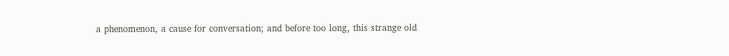a phenomenon, a cause for conversation; and before too long, this strange old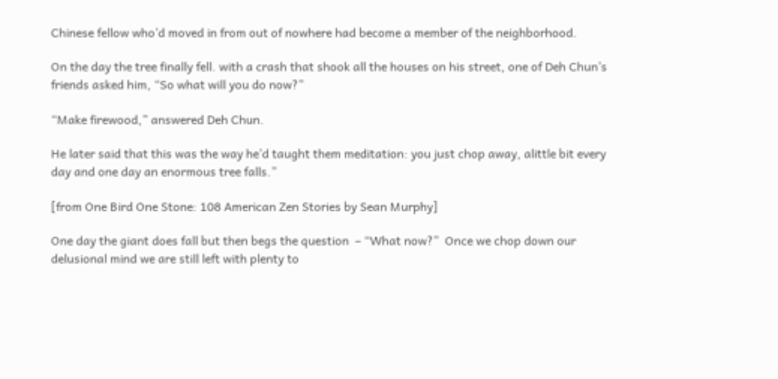Chinese fellow who’d moved in from out of nowhere had become a member of the neighborhood.

On the day the tree finally fell. with a crash that shook all the houses on his street, one of Deh Chun’s friends asked him, “So what will you do now?”

“Make firewood,” answered Deh Chun.

He later said that this was the way he’d taught them meditation: you just chop away, alittle bit every day and one day an enormous tree falls.”

[from One Bird One Stone: 108 American Zen Stories by Sean Murphy]

One day the giant does fall but then begs the question  – “What now?”  Once we chop down our delusional mind we are still left with plenty to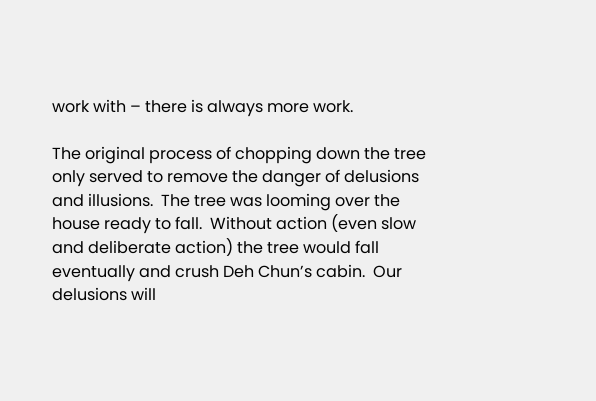work with – there is always more work.

The original process of chopping down the tree only served to remove the danger of delusions and illusions.  The tree was looming over the house ready to fall.  Without action (even slow and deliberate action) the tree would fall eventually and crush Deh Chun’s cabin.  Our delusions will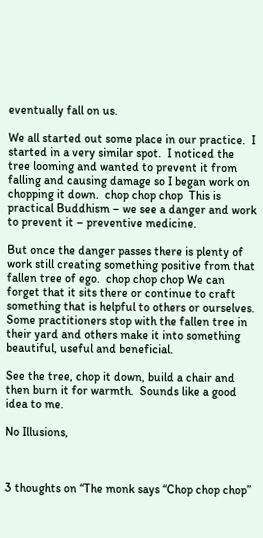eventually fall on us.

We all started out some place in our practice.  I started in a very similar spot.  I noticed the tree looming and wanted to prevent it from falling and causing damage so I began work on chopping it down.  chop chop chop  This is practical Buddhism – we see a danger and work to prevent it – preventive medicine.

But once the danger passes there is plenty of work still creating something positive from that fallen tree of ego.  chop chop chop We can forget that it sits there or continue to craft something that is helpful to others or ourselves.  Some practitioners stop with the fallen tree in their yard and others make it into something beautiful, useful and beneficial.

See the tree, chop it down, build a chair and then burn it for warmth.  Sounds like a good idea to me.

No Illusions,



3 thoughts on “The monk says “Chop chop chop”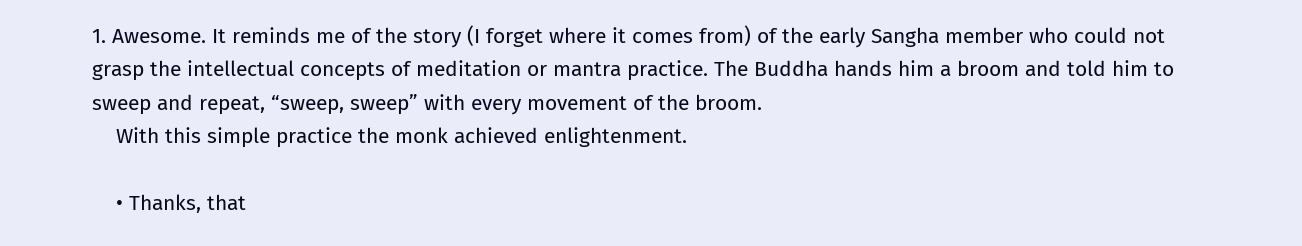1. Awesome. It reminds me of the story (I forget where it comes from) of the early Sangha member who could not grasp the intellectual concepts of meditation or mantra practice. The Buddha hands him a broom and told him to sweep and repeat, “sweep, sweep” with every movement of the broom.
    With this simple practice the monk achieved enlightenment.

    • Thanks, that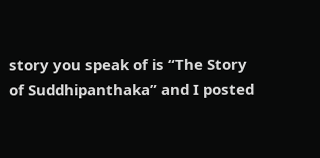story you speak of is “The Story of Suddhipanthaka” and I posted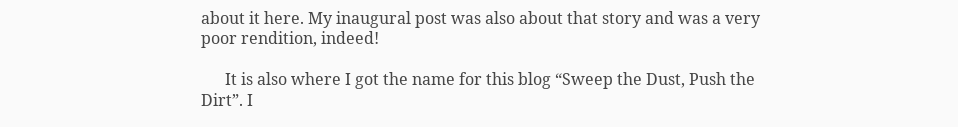about it here. My inaugural post was also about that story and was a very poor rendition, indeed!

      It is also where I got the name for this blog “Sweep the Dust, Push the Dirt”. I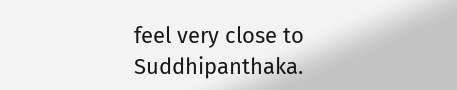feel very close to Suddhipanthaka.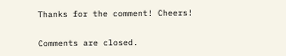Thanks for the comment! Cheers!

Comments are closed.